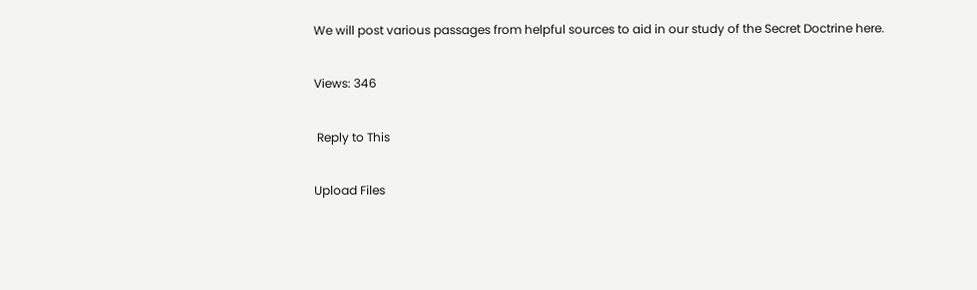We will post various passages from helpful sources to aid in our study of the Secret Doctrine here.

Views: 346

 Reply to This

Upload Files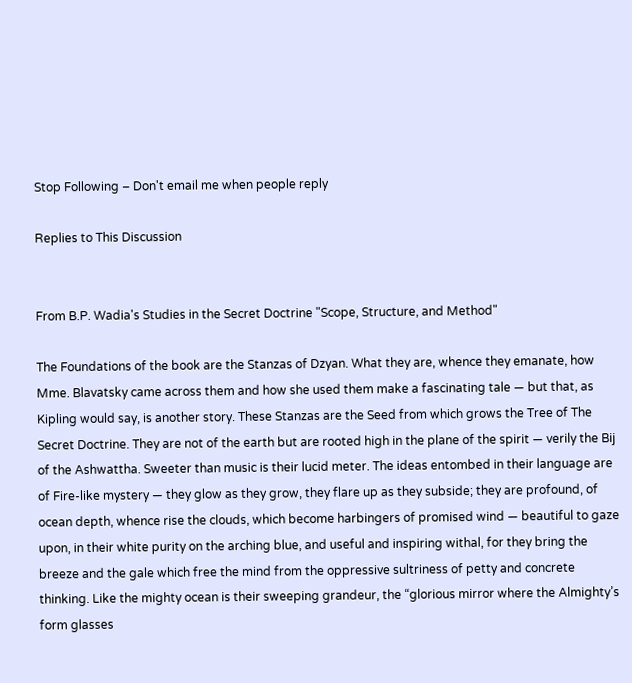Stop Following – Don't email me when people reply

Replies to This Discussion


From B.P. Wadia's Studies in the Secret Doctrine "Scope, Structure, and Method"

The Foundations of the book are the Stanzas of Dzyan. What they are, whence they emanate, how Mme. Blavatsky came across them and how she used them make a fascinating tale — but that, as Kipling would say, is another story. These Stanzas are the Seed from which grows the Tree of The Secret Doctrine. They are not of the earth but are rooted high in the plane of the spirit — verily the Bij of the Ashwattha. Sweeter than music is their lucid meter. The ideas entombed in their language are of Fire-like mystery — they glow as they grow, they flare up as they subside; they are profound, of ocean depth, whence rise the clouds, which become harbingers of promised wind — beautiful to gaze upon, in their white purity on the arching blue, and useful and inspiring withal, for they bring the breeze and the gale which free the mind from the oppressive sultriness of petty and concrete thinking. Like the mighty ocean is their sweeping grandeur, the “glorious mirror where the Almighty’s form glasses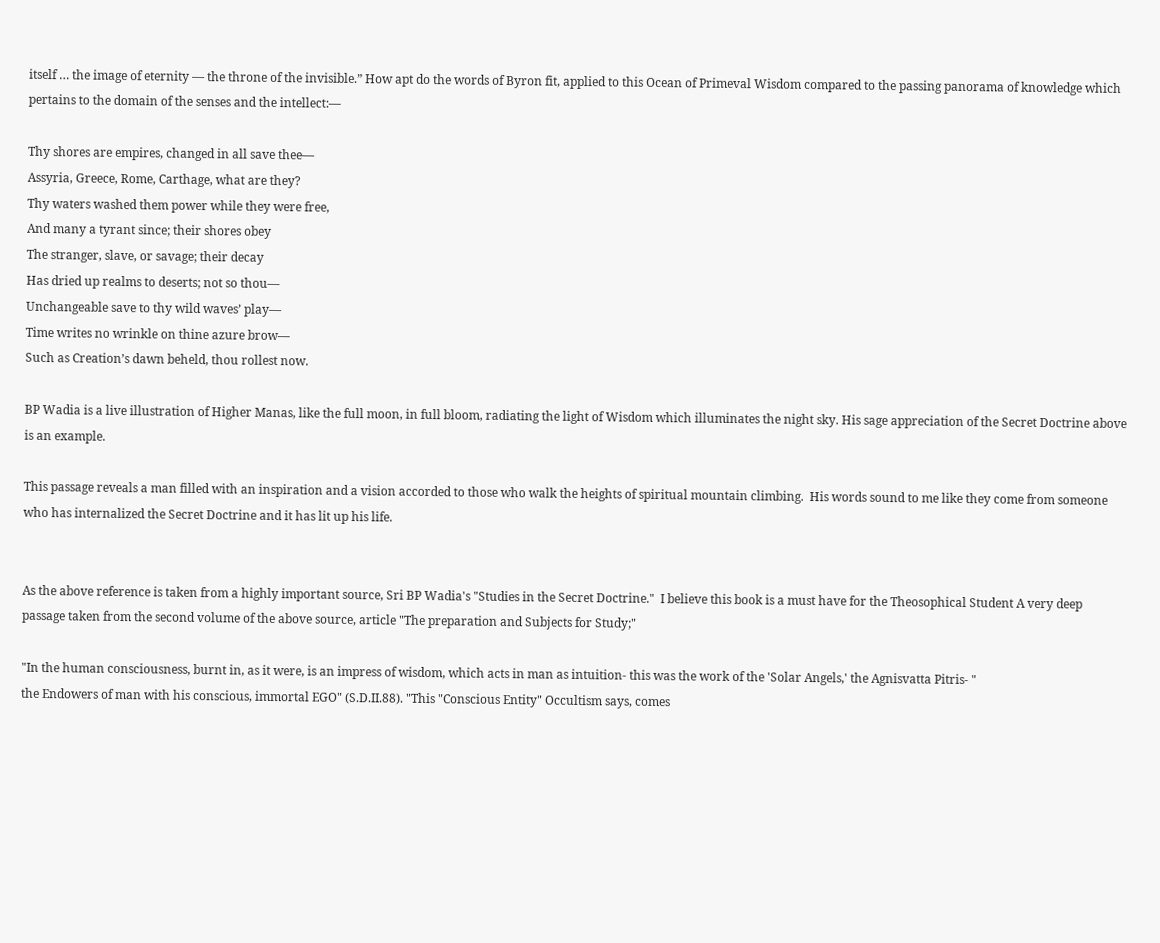itself … the image of eternity — the throne of the invisible.” How apt do the words of Byron fit, applied to this Ocean of Primeval Wisdom compared to the passing panorama of knowledge which pertains to the domain of the senses and the intellect:—

Thy shores are empires, changed in all save thee—
Assyria, Greece, Rome, Carthage, what are they?
Thy waters washed them power while they were free,
And many a tyrant since; their shores obey
The stranger, slave, or savage; their decay
Has dried up realms to deserts; not so thou—
Unchangeable save to thy wild waves’ play—
Time writes no wrinkle on thine azure brow—
Such as Creation’s dawn beheld, thou rollest now.

BP Wadia is a live illustration of Higher Manas, like the full moon, in full bloom, radiating the light of Wisdom which illuminates the night sky. His sage appreciation of the Secret Doctrine above is an example.

This passage reveals a man filled with an inspiration and a vision accorded to those who walk the heights of spiritual mountain climbing.  His words sound to me like they come from someone who has internalized the Secret Doctrine and it has lit up his life.


As the above reference is taken from a highly important source, Sri BP Wadia's "Studies in the Secret Doctrine."  I believe this book is a must have for the Theosophical Student A very deep passage taken from the second volume of the above source, article "The preparation and Subjects for Study;"

"In the human consciousness, burnt in, as it were, is an impress of wisdom, which acts in man as intuition- this was the work of the 'Solar Angels,' the Agnisvatta Pitris- "
the Endowers of man with his conscious, immortal EGO" (S.D.II.88). "This "Conscious Entity" Occultism says, comes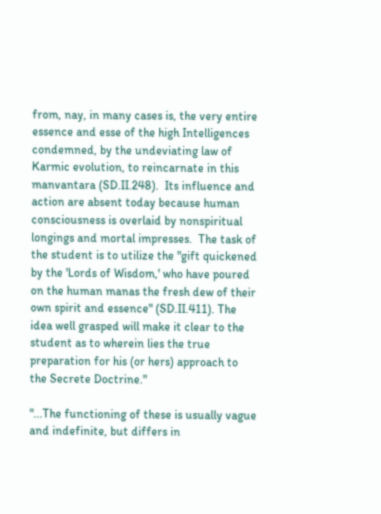from, nay, in many cases is, the very entire essence and esse of the high Intelligences condemned, by the undeviating law of Karmic evolution, to reincarnate in this manvantara (SD.II.248).  Its influence and action are absent today because human consciousness is overlaid by nonspiritual longings and mortal impresses.  The task of the student is to utilize the "gift quickened by the 'Lords of Wisdom,' who have poured on the human manas the fresh dew of their own spirit and essence" (SD.II.411). The idea well grasped will make it clear to the student as to wherein lies the true preparation for his (or hers) approach to the Secrete Doctrine."

"...The functioning of these is usually vague and indefinite, but differs in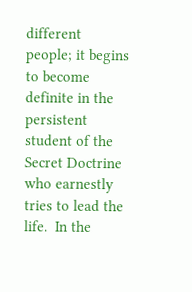different people; it begins to become definite in the persistent student of the Secret Doctrine who earnestly tries to lead the life.  In the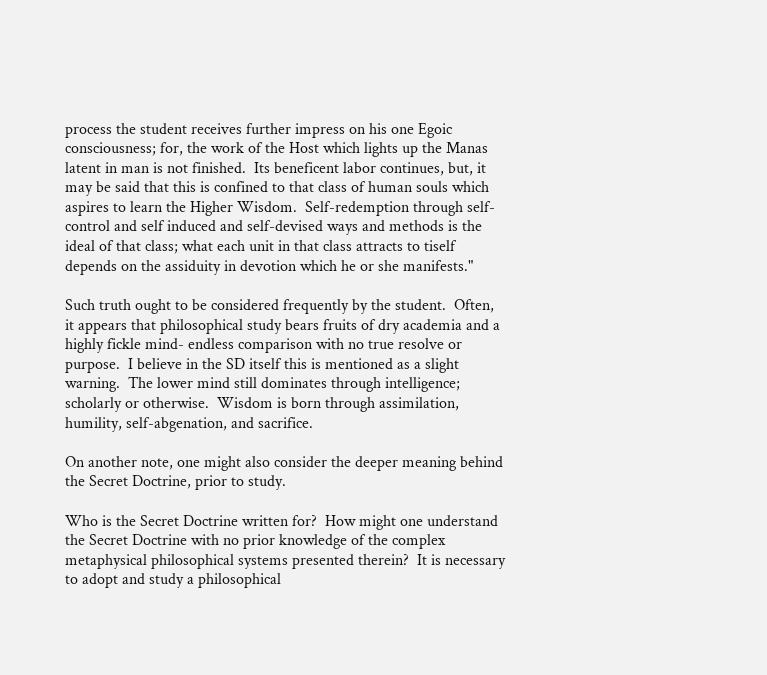process the student receives further impress on his one Egoic consciousness; for, the work of the Host which lights up the Manas latent in man is not finished.  Its beneficent labor continues, but, it may be said that this is confined to that class of human souls which aspires to learn the Higher Wisdom.  Self-redemption through self-control and self induced and self-devised ways and methods is the ideal of that class; what each unit in that class attracts to tiself depends on the assiduity in devotion which he or she manifests."

Such truth ought to be considered frequently by the student.  Often, it appears that philosophical study bears fruits of dry academia and a highly fickle mind- endless comparison with no true resolve or purpose.  I believe in the SD itself this is mentioned as a slight warning.  The lower mind still dominates through intelligence; scholarly or otherwise.  Wisdom is born through assimilation, humility, self-abgenation, and sacrifice.

On another note, one might also consider the deeper meaning behind the Secret Doctrine, prior to study.

Who is the Secret Doctrine written for?  How might one understand the Secret Doctrine with no prior knowledge of the complex metaphysical philosophical systems presented therein?  It is necessary to adopt and study a philosophical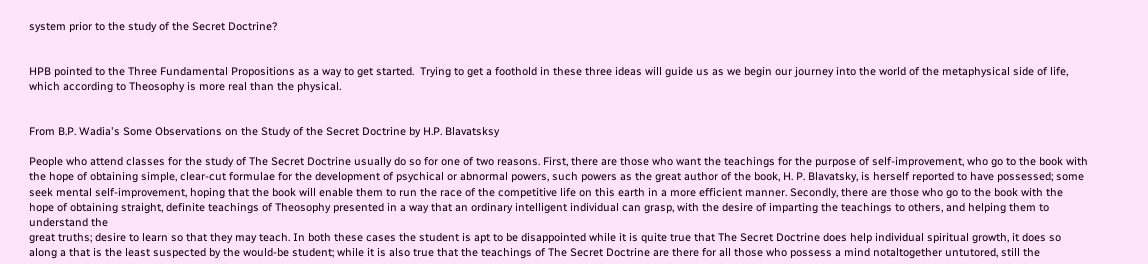system prior to the study of the Secret Doctrine?


HPB pointed to the Three Fundamental Propositions as a way to get started.  Trying to get a foothold in these three ideas will guide us as we begin our journey into the world of the metaphysical side of life, which according to Theosophy is more real than the physical.


From B.P. Wadia's Some Observations on the Study of the Secret Doctrine by H.P. Blavatsksy

People who attend classes for the study of The Secret Doctrine usually do so for one of two reasons. First, there are those who want the teachings for the purpose of self-improvement, who go to the book with the hope of obtaining simple, clear-cut formulae for the development of psychical or abnormal powers, such powers as the great author of the book, H. P. Blavatsky, is herself reported to have possessed; some seek mental self-improvement, hoping that the book will enable them to run the race of the competitive life on this earth in a more efficient manner. Secondly, there are those who go to the book with the hope of obtaining straight, definite teachings of Theosophy presented in a way that an ordinary intelligent individual can grasp, with the desire of imparting the teachings to others, and helping them to understand the
great truths; desire to learn so that they may teach. In both these cases the student is apt to be disappointed while it is quite true that The Secret Doctrine does help individual spiritual growth, it does so along a that is the least suspected by the would-be student; while it is also true that the teachings of The Secret Doctrine are there for all those who possess a mind notaltogether untutored, still the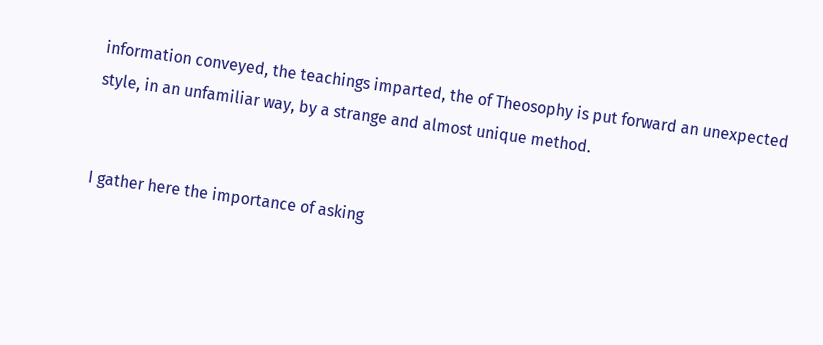information conveyed, the teachings imparted, the of Theosophy is put forward an unexpected style, in an unfamiliar way, by a strange and almost unique method.


I gather here the importance of asking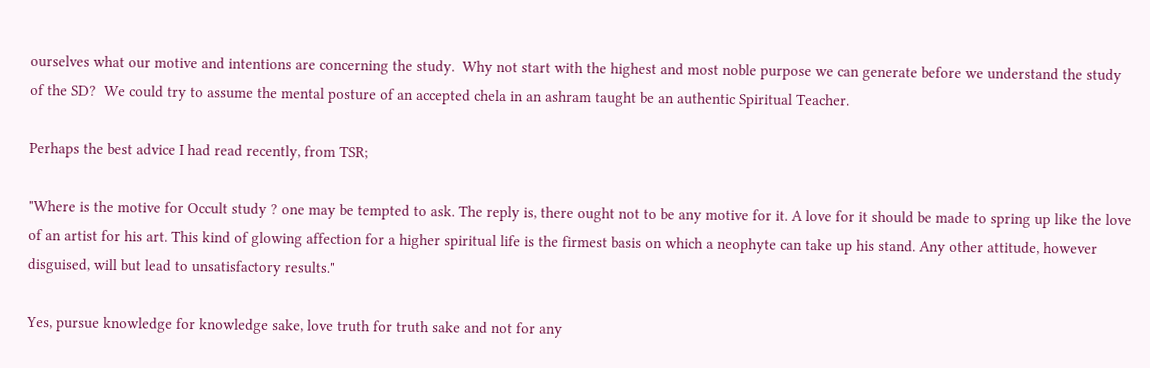ourselves what our motive and intentions are concerning the study.  Why not start with the highest and most noble purpose we can generate before we understand the study of the SD?  We could try to assume the mental posture of an accepted chela in an ashram taught be an authentic Spiritual Teacher.

Perhaps the best advice I had read recently, from TSR;

"Where is the motive for Occult study ? one may be tempted to ask. The reply is, there ought not to be any motive for it. A love for it should be made to spring up like the love of an artist for his art. This kind of glowing affection for a higher spiritual life is the firmest basis on which a neophyte can take up his stand. Any other attitude, however disguised, will but lead to unsatisfactory results."

Yes, pursue knowledge for knowledge sake, love truth for truth sake and not for any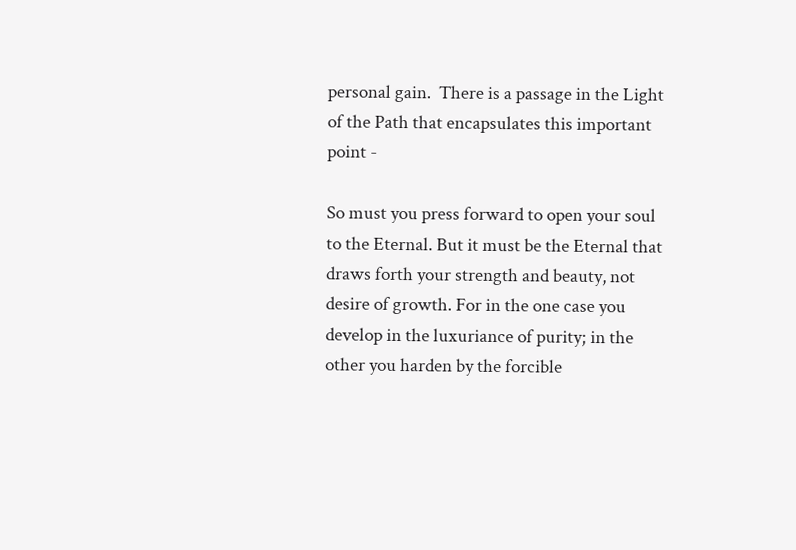personal gain.  There is a passage in the Light of the Path that encapsulates this important point -

So must you press forward to open your soul to the Eternal. But it must be the Eternal that draws forth your strength and beauty, not desire of growth. For in the one case you develop in the luxuriance of purity; in the other you harden by the forcible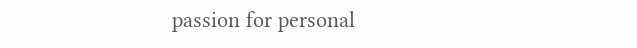passion for personal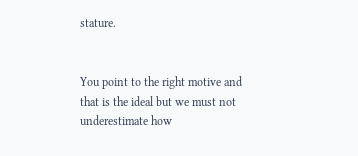stature.


You point to the right motive and that is the ideal but we must not underestimate how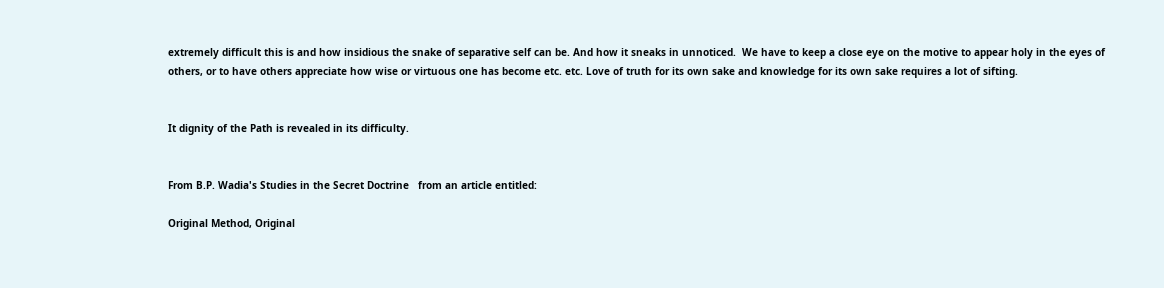extremely difficult this is and how insidious the snake of separative self can be. And how it sneaks in unnoticed.  We have to keep a close eye on the motive to appear holy in the eyes of others, or to have others appreciate how wise or virtuous one has become etc. etc. Love of truth for its own sake and knowledge for its own sake requires a lot of sifting.


It dignity of the Path is revealed in its difficulty.


From B.P. Wadia's Studies in the Secret Doctrine   from an article entitled:

Original Method, Original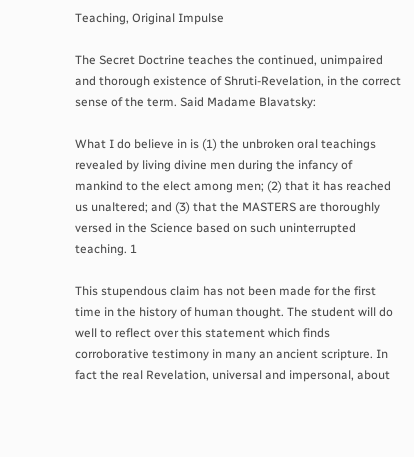Teaching, Original Impulse

The Secret Doctrine teaches the continued, unimpaired and thorough existence of Shruti-Revelation, in the correct sense of the term. Said Madame Blavatsky:

What I do believe in is (1) the unbroken oral teachings revealed by living divine men during the infancy of mankind to the elect among men; (2) that it has reached us unaltered; and (3) that the MASTERS are thoroughly versed in the Science based on such uninterrupted teaching. 1

This stupendous claim has not been made for the first time in the history of human thought. The student will do well to reflect over this statement which finds corroborative testimony in many an ancient scripture. In fact the real Revelation, universal and impersonal, about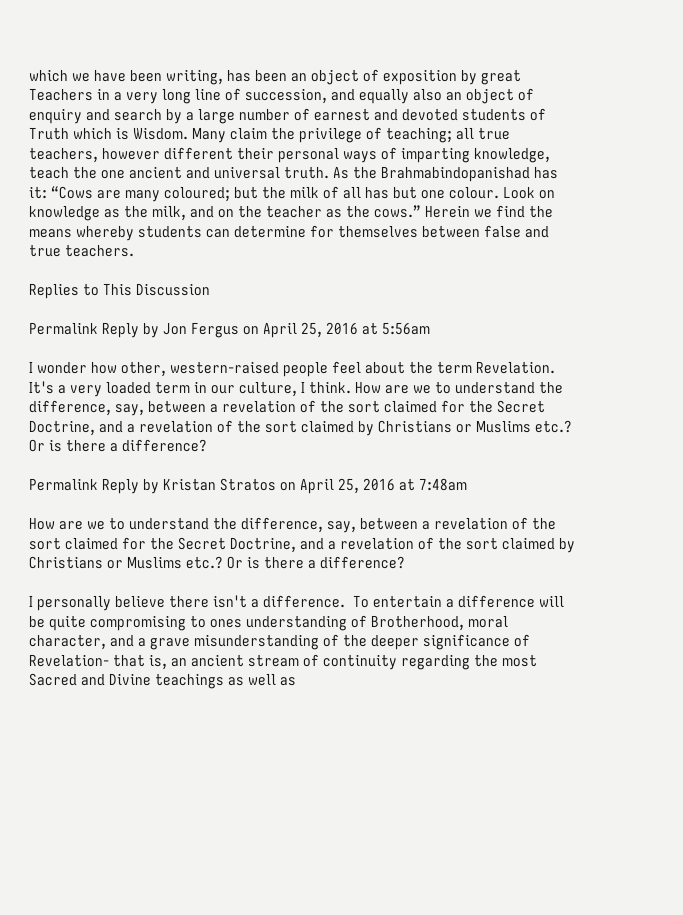which we have been writing, has been an object of exposition by great Teachers in a very long line of succession, and equally also an object of enquiry and search by a large number of earnest and devoted students of Truth which is Wisdom. Many claim the privilege of teaching; all true teachers, however different their personal ways of imparting knowledge, teach the one ancient and universal truth. As the Brahmabindopanishad has it: “Cows are many coloured; but the milk of all has but one colour. Look on knowledge as the milk, and on the teacher as the cows.” Herein we find the means whereby students can determine for themselves between false and true teachers.

Replies to This Discussion

Permalink Reply by Jon Fergus on April 25, 2016 at 5:56am

I wonder how other, western-raised people feel about the term Revelation. It's a very loaded term in our culture, I think. How are we to understand the difference, say, between a revelation of the sort claimed for the Secret Doctrine, and a revelation of the sort claimed by Christians or Muslims etc.? Or is there a difference?

Permalink Reply by Kristan Stratos on April 25, 2016 at 7:48am

How are we to understand the difference, say, between a revelation of the sort claimed for the Secret Doctrine, and a revelation of the sort claimed by Christians or Muslims etc.? Or is there a difference?

I personally believe there isn't a difference.  To entertain a difference will be quite compromising to ones understanding of Brotherhood, moral character, and a grave misunderstanding of the deeper significance of Revelation- that is, an ancient stream of continuity regarding the most Sacred and Divine teachings as well as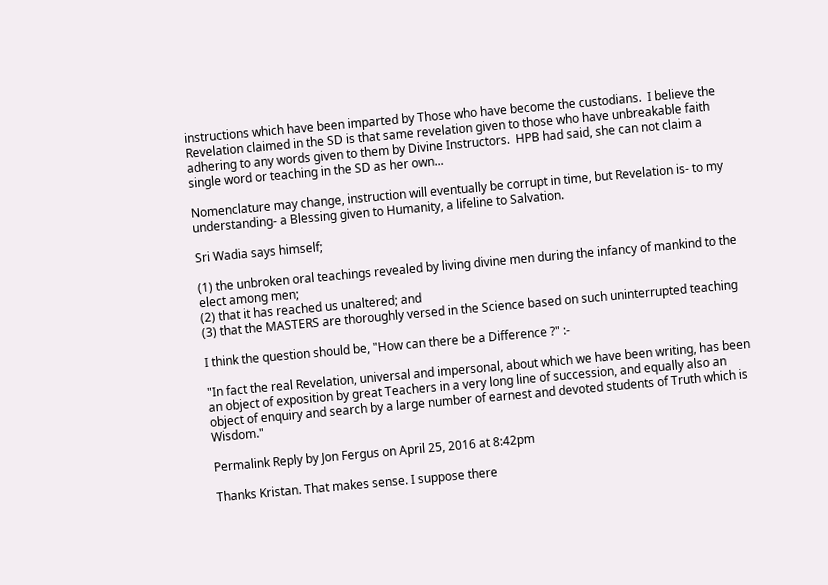instructions which have been imparted by Those who have become the custodians.  I believe the Revelation claimed in the SD is that same revelation given to those who have unbreakable faith adhering to any words given to them by Divine Instructors.  HPB had said, she can not claim a single word or teaching in the SD as her own...

Nomenclature may change, instruction will eventually be corrupt in time, but Revelation is- to my understanding- a Blessing given to Humanity, a lifeline to Salvation.

Sri Wadia says himself;

(1) the unbroken oral teachings revealed by living divine men during the infancy of mankind to the elect among men;
(2) that it has reached us unaltered; and
(3) that the MASTERS are thoroughly versed in the Science based on such uninterrupted teaching

I think the question should be, "How can there be a Difference ?" :-

"In fact the real Revelation, universal and impersonal, about which we have been writing, has been an object of exposition by great Teachers in a very long line of succession, and equally also an object of enquiry and search by a large number of earnest and devoted students of Truth which is Wisdom."

Permalink Reply by Jon Fergus on April 25, 2016 at 8:42pm

Thanks Kristan. That makes sense. I suppose there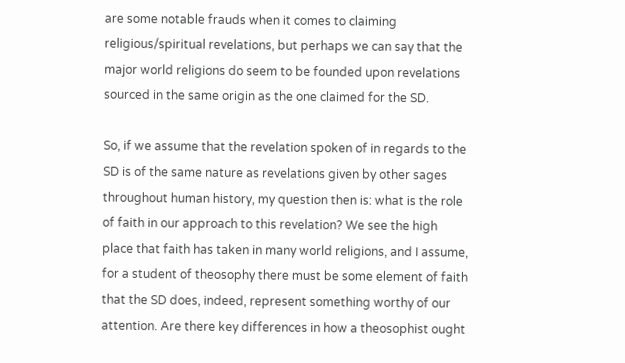are some notable frauds when it comes to claiming religious/spiritual revelations, but perhaps we can say that the major world religions do seem to be founded upon revelations sourced in the same origin as the one claimed for the SD.

So, if we assume that the revelation spoken of in regards to the SD is of the same nature as revelations given by other sages throughout human history, my question then is: what is the role of faith in our approach to this revelation? We see the high place that faith has taken in many world religions, and I assume, for a student of theosophy there must be some element of faith that the SD does, indeed, represent something worthy of our attention. Are there key differences in how a theosophist ought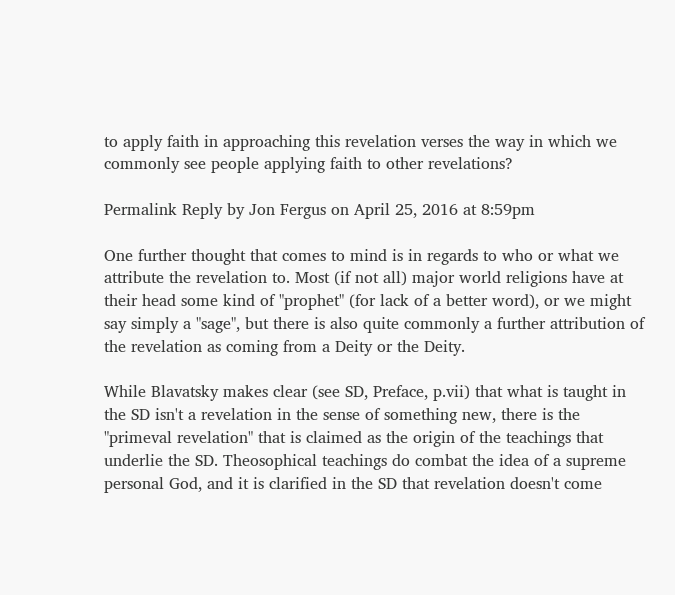to apply faith in approaching this revelation verses the way in which we commonly see people applying faith to other revelations?

Permalink Reply by Jon Fergus on April 25, 2016 at 8:59pm

One further thought that comes to mind is in regards to who or what we attribute the revelation to. Most (if not all) major world religions have at their head some kind of "prophet" (for lack of a better word), or we might say simply a "sage", but there is also quite commonly a further attribution of the revelation as coming from a Deity or the Deity.

While Blavatsky makes clear (see SD, Preface, p.vii) that what is taught in the SD isn't a revelation in the sense of something new, there is the "primeval revelation" that is claimed as the origin of the teachings that underlie the SD. Theosophical teachings do combat the idea of a supreme personal God, and it is clarified in the SD that revelation doesn't come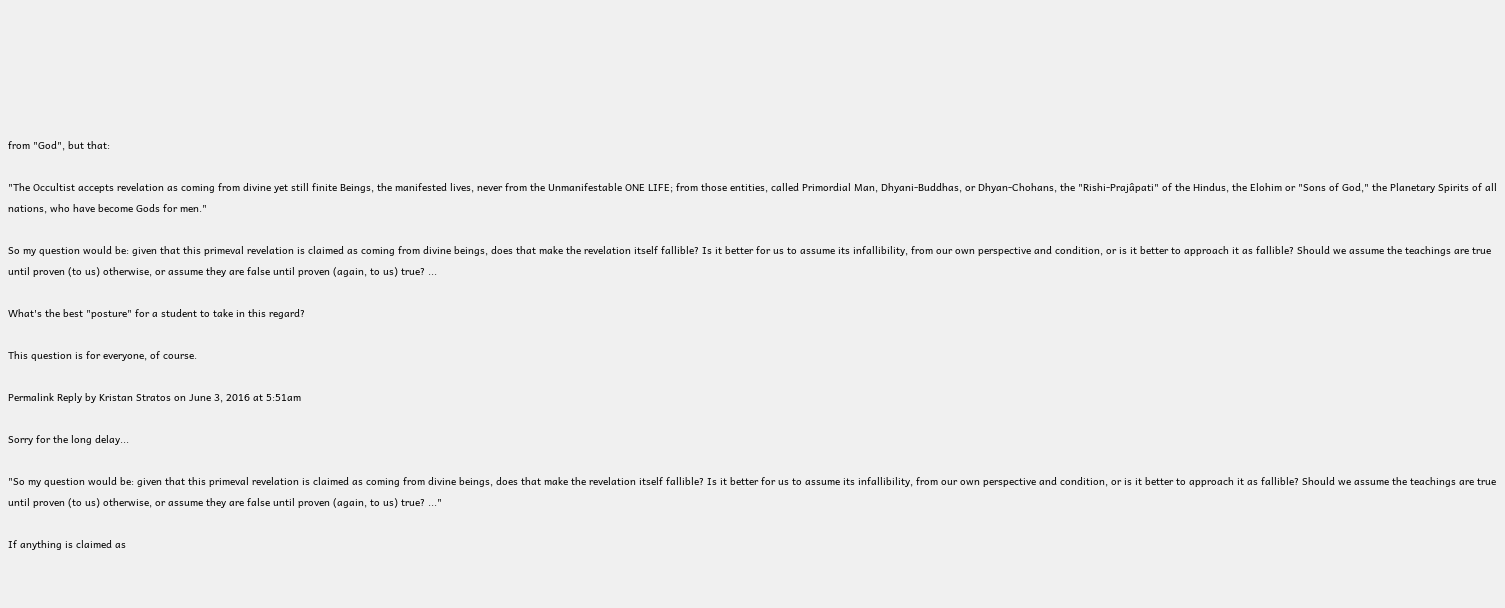from "God", but that:

"The Occultist accepts revelation as coming from divine yet still finite Beings, the manifested lives, never from the Unmanifestable ONE LIFE; from those entities, called Primordial Man, Dhyani-Buddhas, or Dhyan-Chohans, the "Rishi-Prajâpati" of the Hindus, the Elohim or "Sons of God," the Planetary Spirits of all nations, who have become Gods for men."

So my question would be: given that this primeval revelation is claimed as coming from divine beings, does that make the revelation itself fallible? Is it better for us to assume its infallibility, from our own perspective and condition, or is it better to approach it as fallible? Should we assume the teachings are true until proven (to us) otherwise, or assume they are false until proven (again, to us) true? ...

What's the best "posture" for a student to take in this regard?

This question is for everyone, of course.

Permalink Reply by Kristan Stratos on June 3, 2016 at 5:51am

Sorry for the long delay...

"So my question would be: given that this primeval revelation is claimed as coming from divine beings, does that make the revelation itself fallible? Is it better for us to assume its infallibility, from our own perspective and condition, or is it better to approach it as fallible? Should we assume the teachings are true until proven (to us) otherwise, or assume they are false until proven (again, to us) true? ..."

If anything is claimed as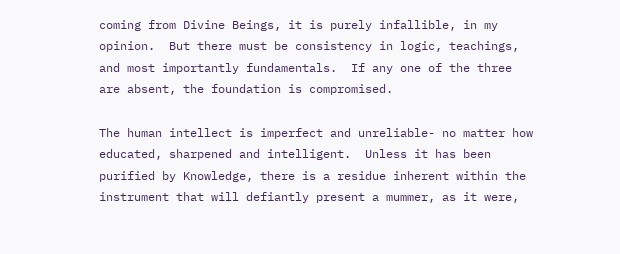coming from Divine Beings, it is purely infallible, in my opinion.  But there must be consistency in logic, teachings, and most importantly fundamentals.  If any one of the three are absent, the foundation is compromised.

The human intellect is imperfect and unreliable- no matter how educated, sharpened and intelligent.  Unless it has been purified by Knowledge, there is a residue inherent within the instrument that will defiantly present a mummer, as it were,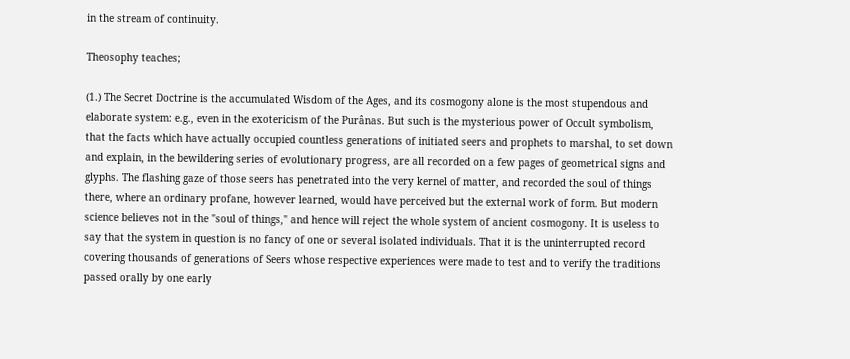in the stream of continuity.

Theosophy teaches;

(1.) The Secret Doctrine is the accumulated Wisdom of the Ages, and its cosmogony alone is the most stupendous and elaborate system: e.g., even in the exotericism of the Purânas. But such is the mysterious power of Occult symbolism, that the facts which have actually occupied countless generations of initiated seers and prophets to marshal, to set down and explain, in the bewildering series of evolutionary progress, are all recorded on a few pages of geometrical signs and glyphs. The flashing gaze of those seers has penetrated into the very kernel of matter, and recorded the soul of things there, where an ordinary profane, however learned, would have perceived but the external work of form. But modern science believes not in the "soul of things," and hence will reject the whole system of ancient cosmogony. It is useless to say that the system in question is no fancy of one or several isolated individuals. That it is the uninterrupted record covering thousands of generations of Seers whose respective experiences were made to test and to verify the traditions passed orally by one early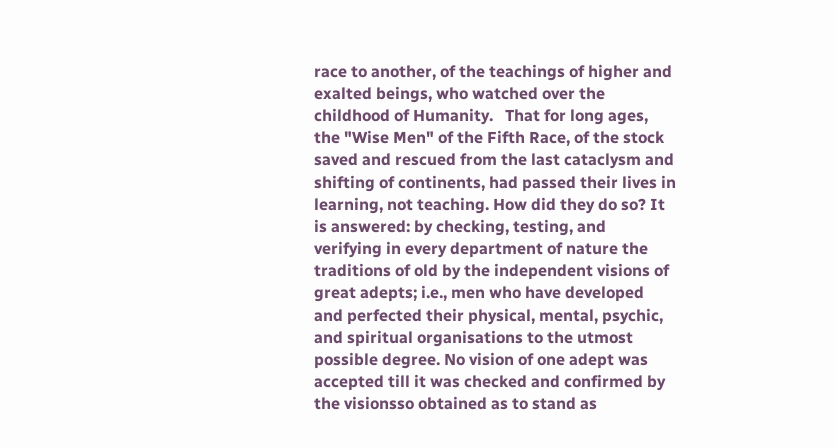race to another, of the teachings of higher and exalted beings, who watched over the childhood of Humanity.   That for long ages, the "Wise Men" of the Fifth Race, of the stock saved and rescued from the last cataclysm and shifting of continents, had passed their lives in learning, not teaching. How did they do so? It is answered: by checking, testing, and verifying in every department of nature the traditions of old by the independent visions of great adepts; i.e., men who have developed and perfected their physical, mental, psychic, and spiritual organisations to the utmost possible degree. No vision of one adept was accepted till it was checked and confirmed by the visionsso obtained as to stand as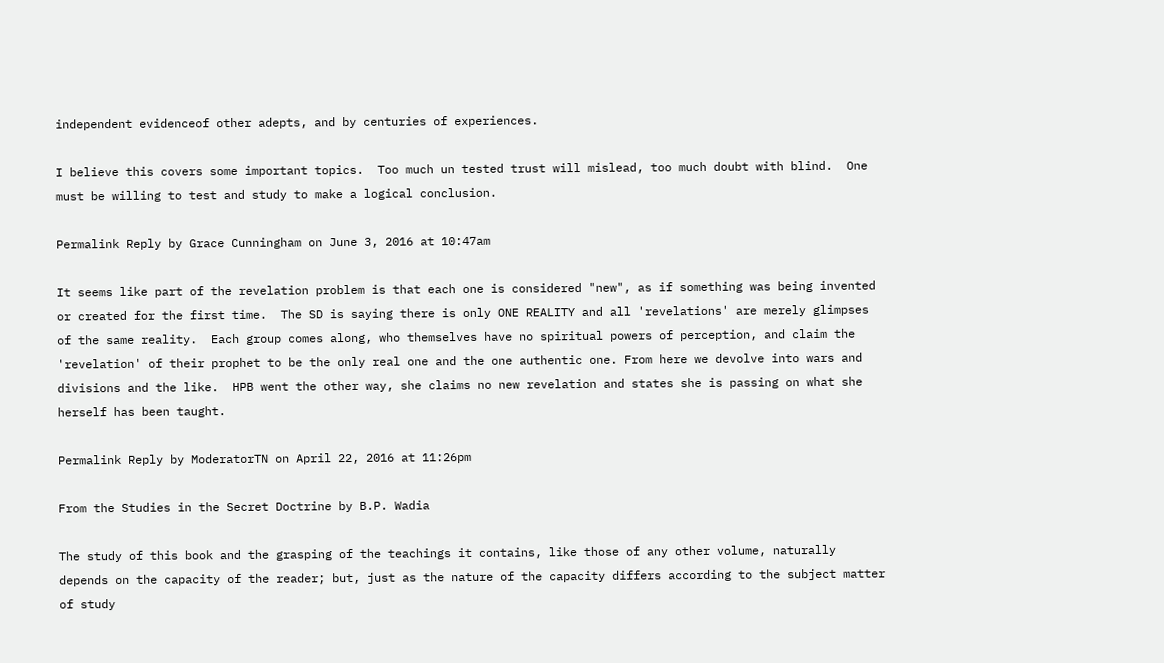independent evidenceof other adepts, and by centuries of experiences.

I believe this covers some important topics.  Too much un tested trust will mislead, too much doubt with blind.  One must be willing to test and study to make a logical conclusion.

Permalink Reply by Grace Cunningham on June 3, 2016 at 10:47am

It seems like part of the revelation problem is that each one is considered "new", as if something was being invented or created for the first time.  The SD is saying there is only ONE REALITY and all 'revelations' are merely glimpses of the same reality.  Each group comes along, who themselves have no spiritual powers of perception, and claim the 'revelation' of their prophet to be the only real one and the one authentic one. From here we devolve into wars and divisions and the like.  HPB went the other way, she claims no new revelation and states she is passing on what she herself has been taught.

Permalink Reply by ModeratorTN on April 22, 2016 at 11:26pm

From the Studies in the Secret Doctrine by B.P. Wadia

The study of this book and the grasping of the teachings it contains, like those of any other volume, naturally depends on the capacity of the reader; but, just as the nature of the capacity differs according to the subject matter of study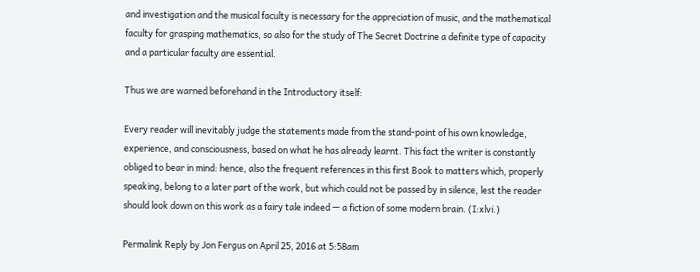and investigation and the musical faculty is necessary for the appreciation of music, and the mathematical faculty for grasping mathematics, so also for the study of The Secret Doctrine a definite type of capacity and a particular faculty are essential.

Thus we are warned beforehand in the Introductory itself:

Every reader will inevitably judge the statements made from the stand-point of his own knowledge, experience, and consciousness, based on what he has already learnt. This fact the writer is constantly obliged to bear in mind: hence, also the frequent references in this first Book to matters which, properly speaking, belong to a later part of the work, but which could not be passed by in silence, lest the reader should look down on this work as a fairy tale indeed — a fiction of some modern brain. (I:xlvi.)

Permalink Reply by Jon Fergus on April 25, 2016 at 5:58am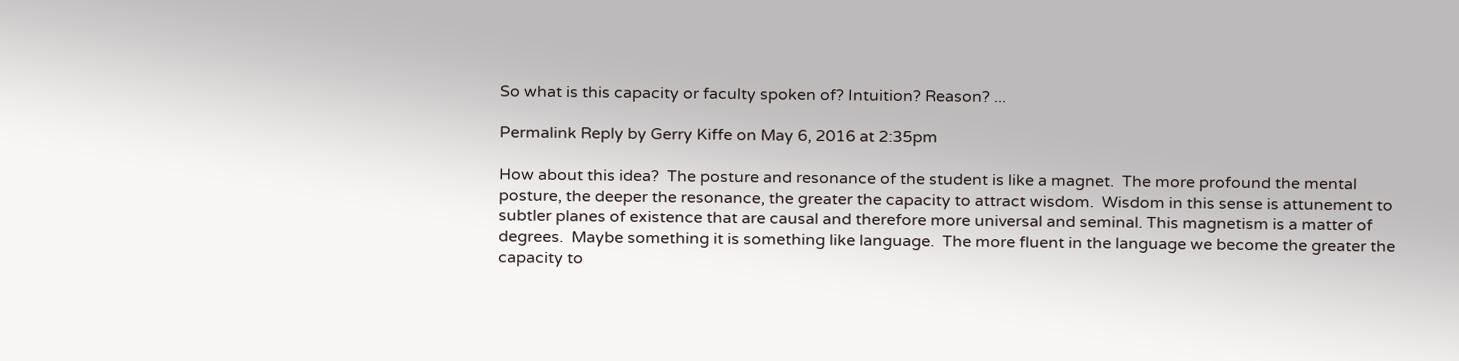So what is this capacity or faculty spoken of? Intuition? Reason? ...

Permalink Reply by Gerry Kiffe on May 6, 2016 at 2:35pm

How about this idea?  The posture and resonance of the student is like a magnet.  The more profound the mental posture, the deeper the resonance, the greater the capacity to attract wisdom.  Wisdom in this sense is attunement to subtler planes of existence that are causal and therefore more universal and seminal. This magnetism is a matter of degrees.  Maybe something it is something like language.  The more fluent in the language we become the greater the capacity to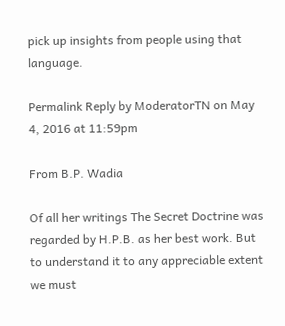pick up insights from people using that language.

Permalink Reply by ModeratorTN on May 4, 2016 at 11:59pm

From B.P. Wadia

Of all her writings The Secret Doctrine was regarded by H.P.B. as her best work. But to understand it to any appreciable extent we must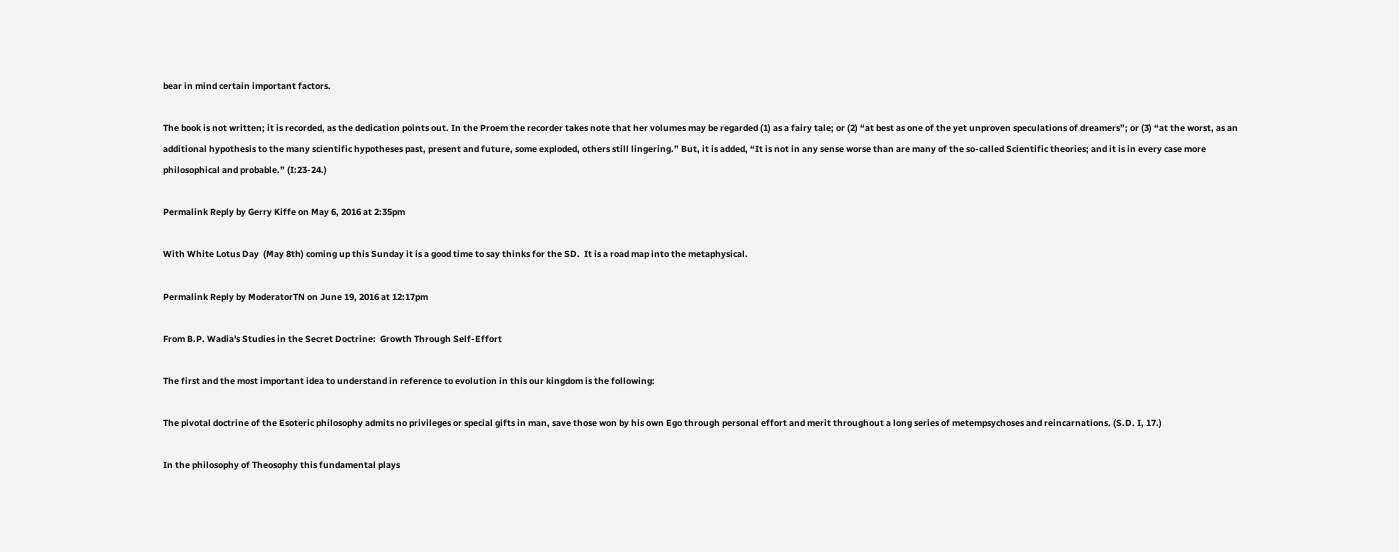bear in mind certain important factors.

The book is not written; it is recorded, as the dedication points out. In the Proem the recorder takes note that her volumes may be regarded (1) as a fairy tale; or (2) “at best as one of the yet unproven speculations of dreamers”; or (3) “at the worst, as an additional hypothesis to the many scientific hypotheses past, present and future, some exploded, others still lingering.” But, it is added, “It is not in any sense worse than are many of the so-called Scientific theories; and it is in every case more philosophical and probable.” (I:23-24.)

Permalink Reply by Gerry Kiffe on May 6, 2016 at 2:35pm

With White Lotus Day  (May 8th) coming up this Sunday it is a good time to say thinks for the SD.  It is a road map into the metaphysical.

Permalink Reply by ModeratorTN on June 19, 2016 at 12:17pm

From B.P. Wadia's Studies in the Secret Doctrine:  Growth Through Self-Effort

The first and the most important idea to understand in reference to evolution in this our kingdom is the following:

The pivotal doctrine of the Esoteric philosophy admits no privileges or special gifts in man, save those won by his own Ego through personal effort and merit throughout a long series of metempsychoses and reincarnations. (S.D. I, 17.)

In the philosophy of Theosophy this fundamental plays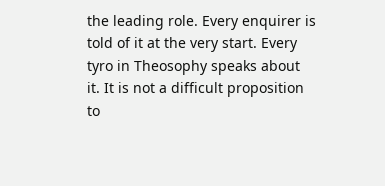the leading role. Every enquirer is told of it at the very start. Every tyro in Theosophy speaks about it. It is not a difficult proposition to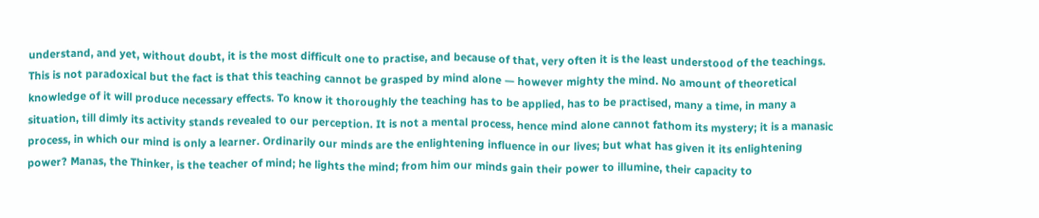understand, and yet, without doubt, it is the most difficult one to practise, and because of that, very often it is the least understood of the teachings. This is not paradoxical but the fact is that this teaching cannot be grasped by mind alone — however mighty the mind. No amount of theoretical knowledge of it will produce necessary effects. To know it thoroughly the teaching has to be applied, has to be practised, many a time, in many a situation, till dimly its activity stands revealed to our perception. It is not a mental process, hence mind alone cannot fathom its mystery; it is a manasic process, in which our mind is only a learner. Ordinarily our minds are the enlightening influence in our lives; but what has given it its enlightening power? Manas, the Thinker, is the teacher of mind; he lights the mind; from him our minds gain their power to illumine, their capacity to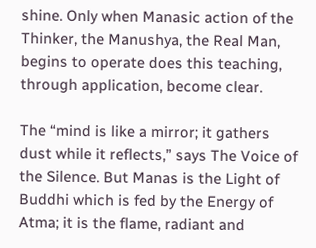shine. Only when Manasic action of the Thinker, the Manushya, the Real Man, begins to operate does this teaching, through application, become clear.

The “mind is like a mirror; it gathers dust while it reflects,” says The Voice of the Silence. But Manas is the Light of Buddhi which is fed by the Energy of Atma; it is the flame, radiant and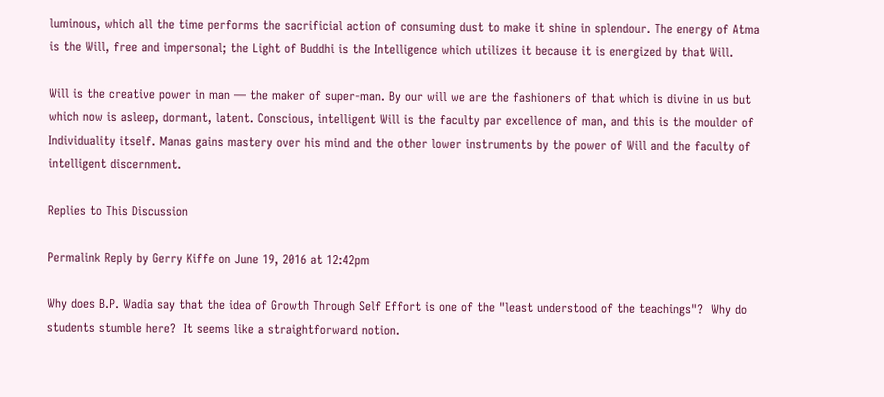luminous, which all the time performs the sacrificial action of consuming dust to make it shine in splendour. The energy of Atma is the Will, free and impersonal; the Light of Buddhi is the Intelligence which utilizes it because it is energized by that Will.

Will is the creative power in man — the maker of super-man. By our will we are the fashioners of that which is divine in us but which now is asleep, dormant, latent. Conscious, intelligent Will is the faculty par excellence of man, and this is the moulder of Individuality itself. Manas gains mastery over his mind and the other lower instruments by the power of Will and the faculty of intelligent discernment.

Replies to This Discussion

Permalink Reply by Gerry Kiffe on June 19, 2016 at 12:42pm

Why does B.P. Wadia say that the idea of Growth Through Self Effort is one of the "least understood of the teachings"?  Why do students stumble here?  It seems like a straightforward notion.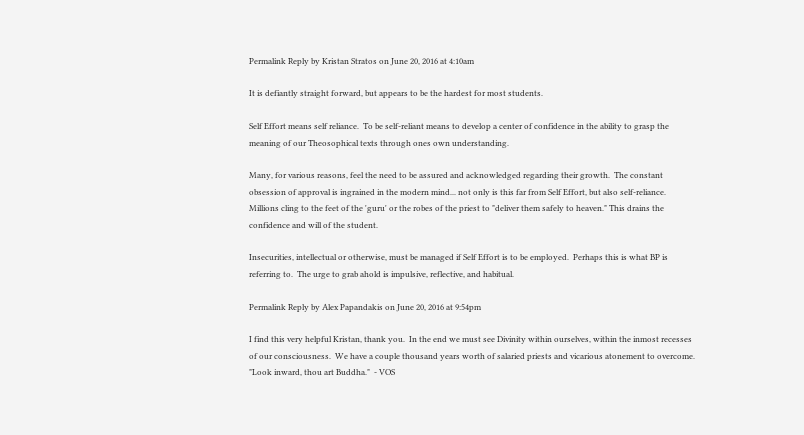Permalink Reply by Kristan Stratos on June 20, 2016 at 4:10am

It is defiantly straight forward, but appears to be the hardest for most students.

Self Effort means self reliance.  To be self-reliant means to develop a center of confidence in the ability to grasp the meaning of our Theosophical texts through ones own understanding.

Many, for various reasons, feel the need to be assured and acknowledged regarding their growth.  The constant obsession of approval is ingrained in the modern mind... not only is this far from Self Effort, but also self-reliance.  Millions cling to the feet of the 'guru' or the robes of the priest to "deliver them safely to heaven." This drains the confidence and will of the student.

Insecurities, intellectual or otherwise, must be managed if Self Effort is to be employed.  Perhaps this is what BP is referring to.  The urge to grab ahold is impulsive, reflective, and habitual.

Permalink Reply by Alex Papandakis on June 20, 2016 at 9:54pm

I find this very helpful Kristan, thank you.  In the end we must see Divinity within ourselves, within the inmost recesses of our consciousness.  We have a couple thousand years worth of salaried priests and vicarious atonement to overcome.  "Look inward, thou art Buddha."  - VOS